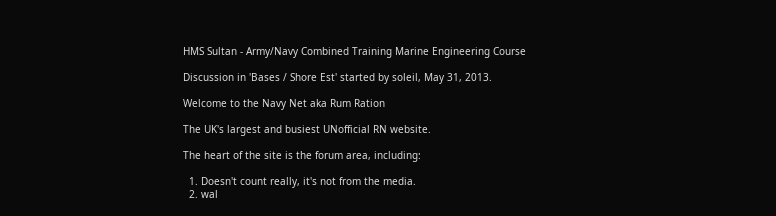HMS Sultan - Army/Navy Combined Training Marine Engineering Course

Discussion in 'Bases / Shore Est' started by soleil, May 31, 2013.

Welcome to the Navy Net aka Rum Ration

The UK's largest and busiest UNofficial RN website.

The heart of the site is the forum area, including:

  1. Doesn't count really, it's not from the media.
  2. wal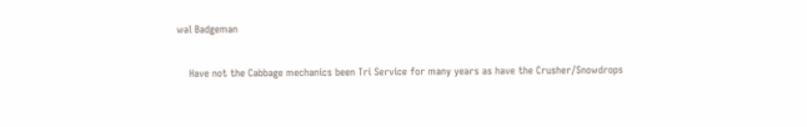wal Badgeman

    Have not the Cabbage mechanics been Tri Service for many years as have the Crusher/Snowdrops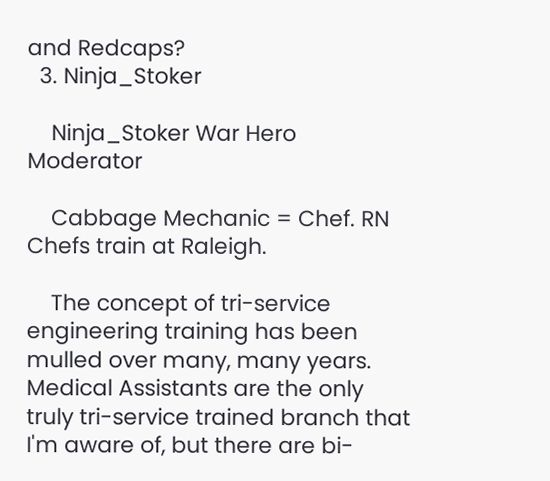and Redcaps?
  3. Ninja_Stoker

    Ninja_Stoker War Hero Moderator

    Cabbage Mechanic = Chef. RN Chefs train at Raleigh.

    The concept of tri-service engineering training has been mulled over many, many years. Medical Assistants are the only truly tri-service trained branch that I'm aware of, but there are bi-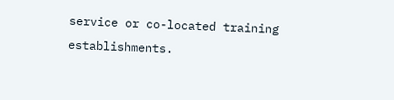service or co-located training establishments.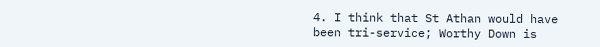4. I think that St Athan would have been tri-service; Worthy Down is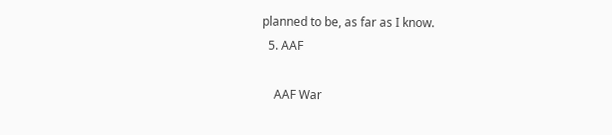planned to be, as far as I know.
  5. AAF

    AAF War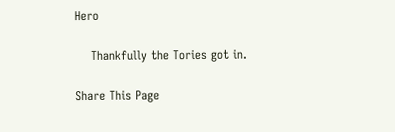Hero

    Thankfully the Tories got in.

Share This Page